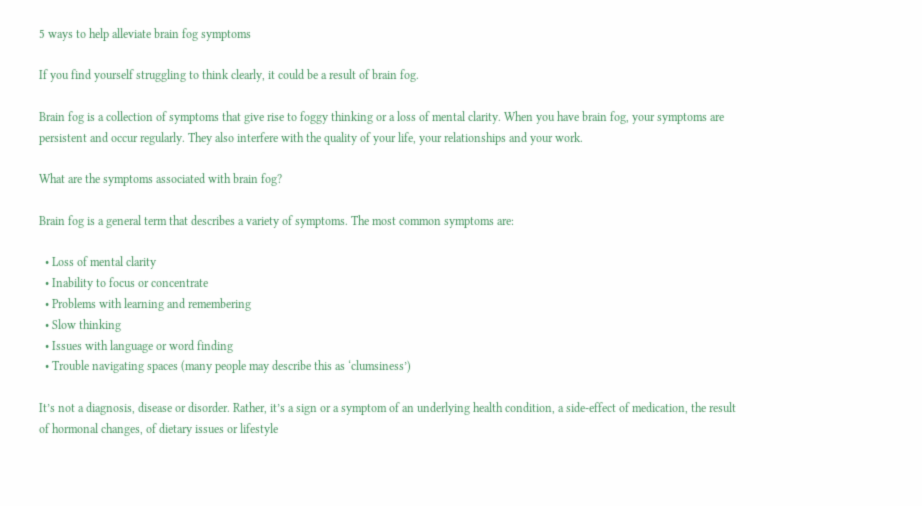5 ways to help alleviate brain fog symptoms

If you find yourself struggling to think clearly, it could be a result of brain fog.

Brain fog is a collection of symptoms that give rise to foggy thinking or a loss of mental clarity. When you have brain fog, your symptoms are persistent and occur regularly. They also interfere with the quality of your life, your relationships and your work.

What are the symptoms associated with brain fog?

Brain fog is a general term that describes a variety of symptoms. The most common symptoms are:

  • Loss of mental clarity
  • Inability to focus or concentrate
  • Problems with learning and remembering
  • Slow thinking
  • Issues with language or word finding
  • Trouble navigating spaces (many people may describe this as ‘clumsiness’)

It’s not a diagnosis, disease or disorder. Rather, it’s a sign or a symptom of an underlying health condition, a side-effect of medication, the result of hormonal changes, of dietary issues or lifestyle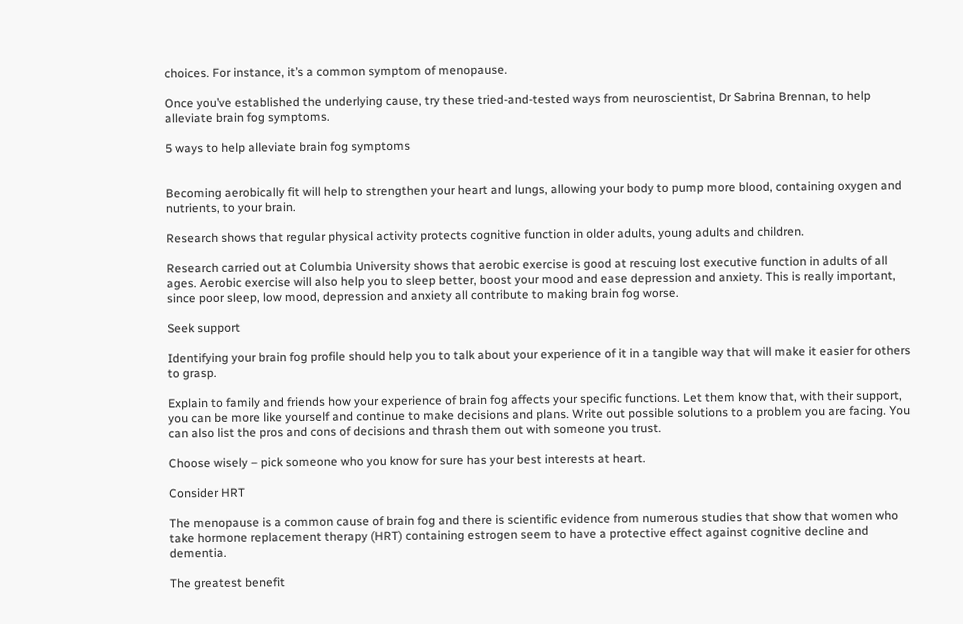choices. For instance, it’s a common symptom of menopause.

Once you’ve established the underlying cause, try these tried-and-tested ways from neuroscientist, Dr Sabrina Brennan, to help alleviate brain fog symptoms.

5 ways to help alleviate brain fog symptoms


Becoming aerobically fit will help to strengthen your heart and lungs, allowing your body to pump more blood, containing oxygen and nutrients, to your brain.

Research shows that regular physical activity protects cognitive function in older adults, young adults and children.

Research carried out at Columbia University shows that aerobic exercise is good at rescuing lost executive function in adults of all ages. Aerobic exercise will also help you to sleep better, boost your mood and ease depression and anxiety. This is really important, since poor sleep, low mood, depression and anxiety all contribute to making brain fog worse.

Seek support

Identifying your brain fog profile should help you to talk about your experience of it in a tangible way that will make it easier for others to grasp.

Explain to family and friends how your experience of brain fog affects your specific functions. Let them know that, with their support, you can be more like yourself and continue to make decisions and plans. Write out possible solutions to a problem you are facing. You can also list the pros and cons of decisions and thrash them out with someone you trust.

Choose wisely – pick someone who you know for sure has your best interests at heart.

Consider HRT

The menopause is a common cause of brain fog and there is scientific evidence from numerous studies that show that women who take hormone replacement therapy (HRT) containing estrogen seem to have a protective effect against cognitive decline and dementia.

The greatest benefit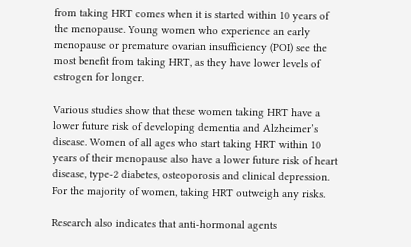from taking HRT comes when it is started within 10 years of the menopause. Young women who experience an early menopause or premature ovarian insufficiency (POI) see the most benefit from taking HRT, as they have lower levels of estrogen for longer.

Various studies show that these women taking HRT have a lower future risk of developing dementia and Alzheimer’s disease. Women of all ages who start taking HRT within 10 years of their menopause also have a lower future risk of heart disease, type-2 diabetes, osteoporosis and clinical depression. For the majority of women, taking HRT outweigh any risks.

Research also indicates that anti-hormonal agents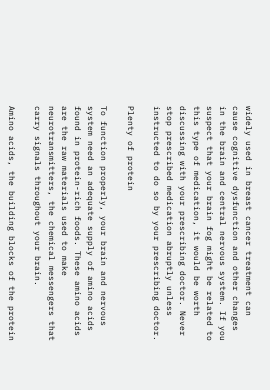widely used in breast cancer treatment can cause cognitive dysfunction and other changes in the brain and central nervous system. If you suspect that your brain fog might be related to this type of medication, it would be worth discussing with your prescribing doctor. Never stop prescribed medication abruptly unless instructed to do so by your prescribing doctor.

Plenty of protein

To function properly, your brain and nervous system need an adequate supply of amino acids found in protein-rich foods. These amino acids are the raw materials used to make neurotransmitters, the chemical messengers that carry signals throughout your brain.

Amino acids, the building blocks of the protein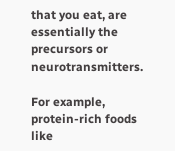that you eat, are essentially the precursors or neurotransmitters.

For example, protein-rich foods like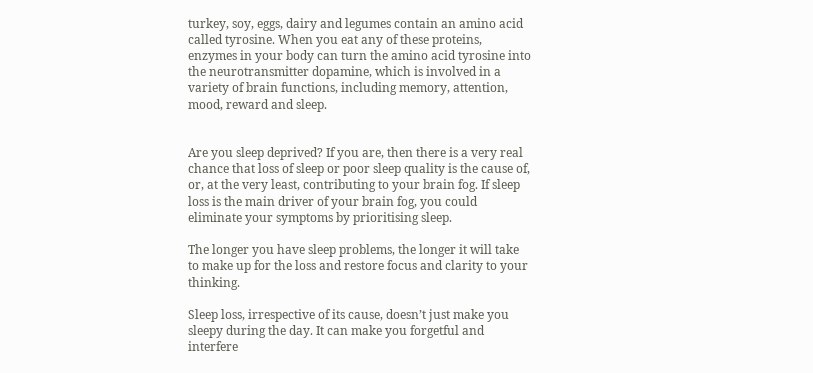turkey, soy, eggs, dairy and legumes contain an amino acid called tyrosine. When you eat any of these proteins, enzymes in your body can turn the amino acid tyrosine into the neurotransmitter dopamine, which is involved in a variety of brain functions, including memory, attention, mood, reward and sleep.


Are you sleep deprived? If you are, then there is a very real chance that loss of sleep or poor sleep quality is the cause of, or, at the very least, contributing to your brain fog. If sleep loss is the main driver of your brain fog, you could eliminate your symptoms by prioritising sleep.

The longer you have sleep problems, the longer it will take to make up for the loss and restore focus and clarity to your thinking.

Sleep loss, irrespective of its cause, doesn’t just make you sleepy during the day. It can make you forgetful and interfere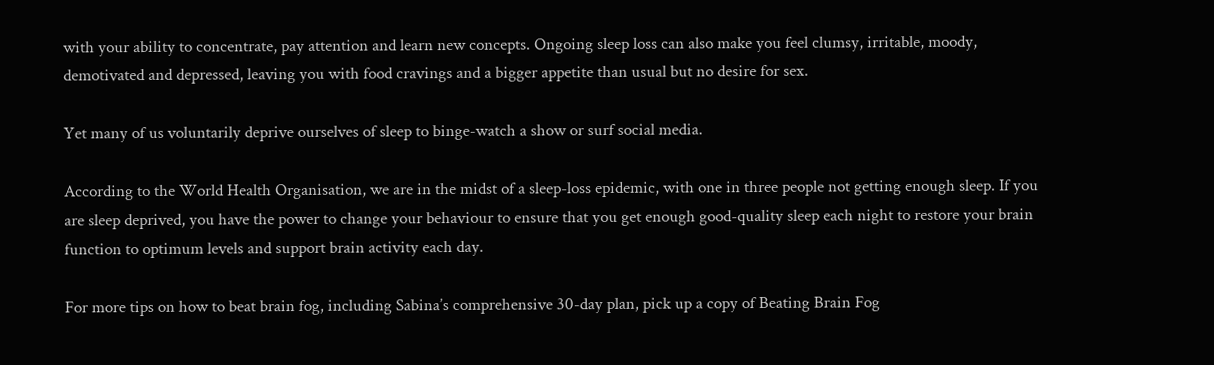with your ability to concentrate, pay attention and learn new concepts. Ongoing sleep loss can also make you feel clumsy, irritable, moody, demotivated and depressed, leaving you with food cravings and a bigger appetite than usual but no desire for sex.

Yet many of us voluntarily deprive ourselves of sleep to binge-watch a show or surf social media.

According to the World Health Organisation, we are in the midst of a sleep-loss epidemic, with one in three people not getting enough sleep. If you are sleep deprived, you have the power to change your behaviour to ensure that you get enough good-quality sleep each night to restore your brain function to optimum levels and support brain activity each day.

For more tips on how to beat brain fog, including Sabina’s comprehensive 30-day plan, pick up a copy of Beating Brain Fog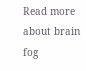Read more about brain fog